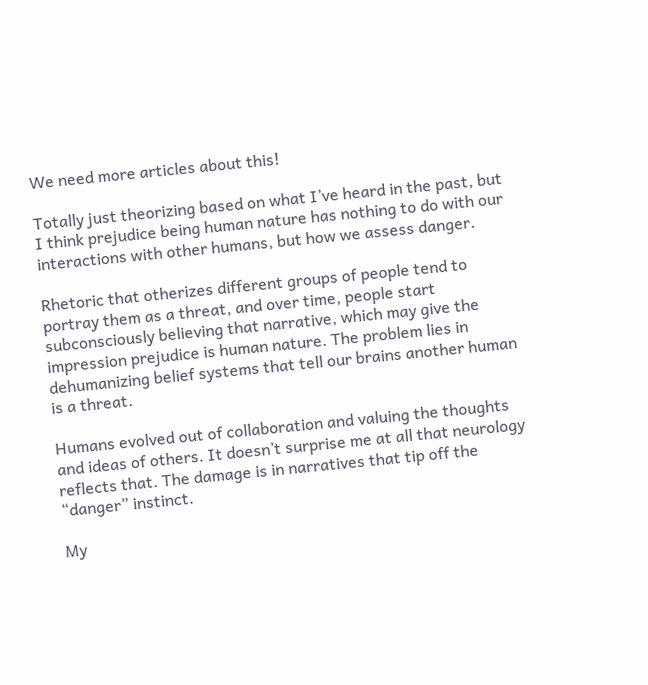We need more articles about this!

Totally just theorizing based on what I’ve heard in the past, but I think prejudice being human nature has nothing to do with our interactions with other humans, but how we assess danger.

Rhetoric that otherizes different groups of people tend to portray them as a threat, and over time, people start subconsciously believing that narrative, which may give the impression prejudice is human nature. The problem lies in dehumanizing belief systems that tell our brains another human is a threat.

Humans evolved out of collaboration and valuing the thoughts and ideas of others. It doesn’t surprise me at all that neurology reflects that. The damage is in narratives that tip off the “danger” instinct.

My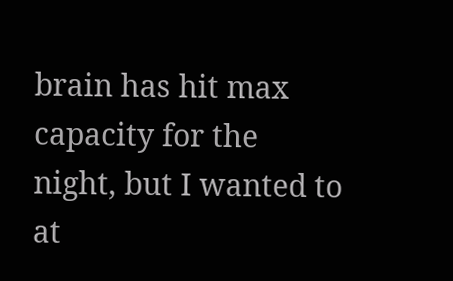brain has hit max capacity for the night, but I wanted to at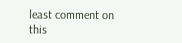least comment on this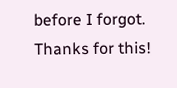before I forgot. Thanks for this!